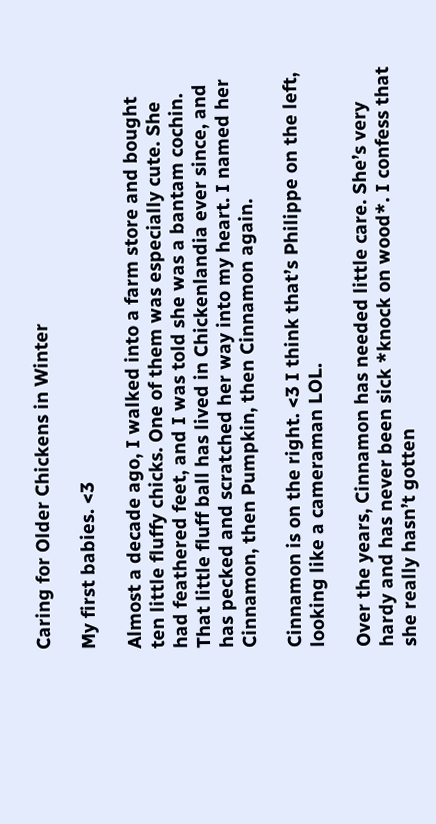Caring for Older Chickens in Winter

My first babies. <3

Almost a decade ago, I walked into a farm store and bought ten little fluffy chicks. One of them was especially cute. She had feathered feet, and I was told she was a bantam cochin. That little fluff ball has lived in Chickenlandia ever since, and has pecked and scratched her way into my heart. I named her Cinnamon, then Pumpkin, then Cinnamon again.

Cinnamon is on the right. <3 I think that’s Philippe on the left, looking like a cameraman LOL.

Over the years, Cinnamon has needed little care. She’s very hardy and has never been sick *knock on wood*. I confess that she really hasn’t gotten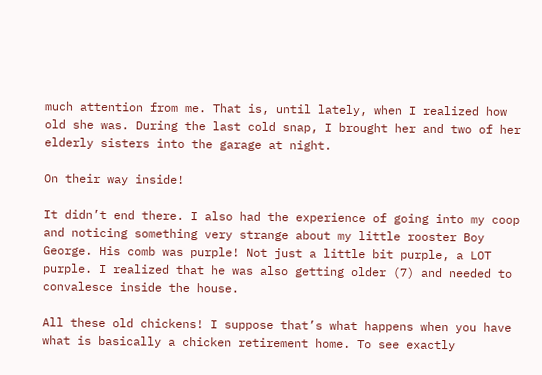much attention from me. That is, until lately, when I realized how old she was. During the last cold snap, I brought her and two of her elderly sisters into the garage at night.

On their way inside!

It didn’t end there. I also had the experience of going into my coop and noticing something very strange about my little rooster Boy George. His comb was purple! Not just a little bit purple, a LOT purple. I realized that he was also getting older (7) and needed to convalesce inside the house.

All these old chickens! I suppose that’s what happens when you have what is basically a chicken retirement home. To see exactly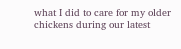what I did to care for my older chickens during our latest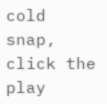cold snap, click the play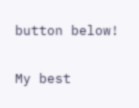button below!

My best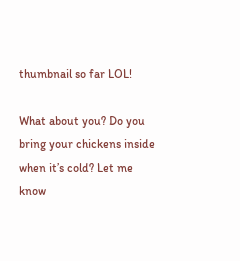thumbnail so far LOL!

What about you? Do you bring your chickens inside when it’s cold? Let me know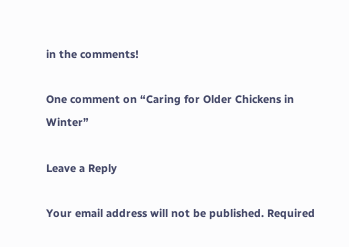in the comments!

One comment on “Caring for Older Chickens in Winter”

Leave a Reply

Your email address will not be published. Required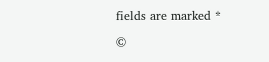fields are marked *

©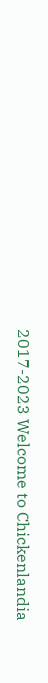2017-2023 Welcome to Chickenlandia